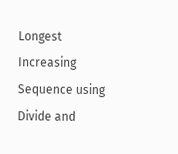Longest Increasing Sequence using Divide and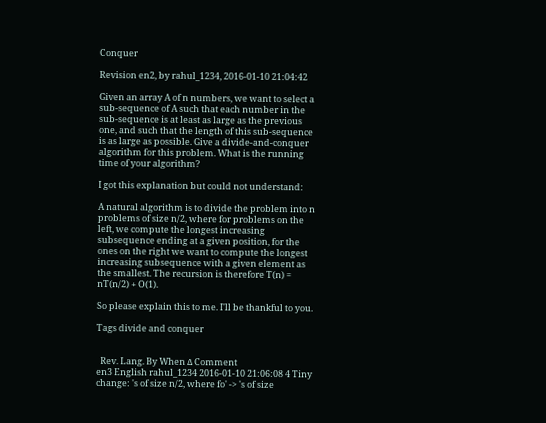Conquer

Revision en2, by rahul_1234, 2016-01-10 21:04:42

Given an array A of n numbers, we want to select a sub-sequence of A such that each number in the sub-sequence is at least as large as the previous one, and such that the length of this sub-sequence is as large as possible. Give a divide-and-conquer algorithm for this problem. What is the running time of your algorithm?

I got this explanation but could not understand:

A natural algorithm is to divide the problem into n problems of size n/2, where for problems on the left, we compute the longest increasing subsequence ending at a given position, for the ones on the right we want to compute the longest increasing subsequence with a given element as the smallest. The recursion is therefore T(n) = nT(n/2) + O(1).

So please explain this to me. I'll be thankful to you.

Tags divide and conquer


  Rev. Lang. By When Δ Comment
en3 English rahul_1234 2016-01-10 21:06:08 4 Tiny change: 's of size n/2, where fo' -> 's of size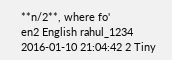**n/2**, where fo'
en2 English rahul_1234 2016-01-10 21:04:42 2 Tiny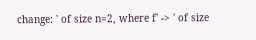change: ' of size n=2, where f' -> ' of size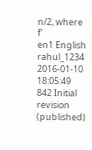n/2, where f'
en1 English rahul_1234 2016-01-10 18:05:49 842 Initial revision (published)